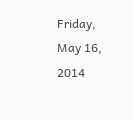Friday, May 16, 2014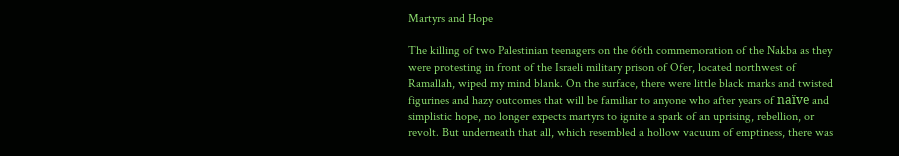Martyrs and Hope

The killing of two Palestinian teenagers on the 66th commemoration of the Nakba as they were protesting in front of the Israeli military prison of Ofer, located northwest of Ramallah, wiped my mind blank. On the surface, there were little black marks and twisted figurines and hazy outcomes that will be familiar to anyone who after years of naïve and simplistic hope, no longer expects martyrs to ignite a spark of an uprising, rebellion, or revolt. But underneath that all, which resembled a hollow vacuum of emptiness, there was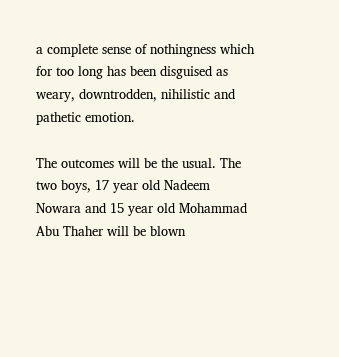a complete sense of nothingness which for too long has been disguised as weary, downtrodden, nihilistic and pathetic emotion.

The outcomes will be the usual. The two boys, 17 year old Nadeem Nowara and 15 year old Mohammad Abu Thaher will be blown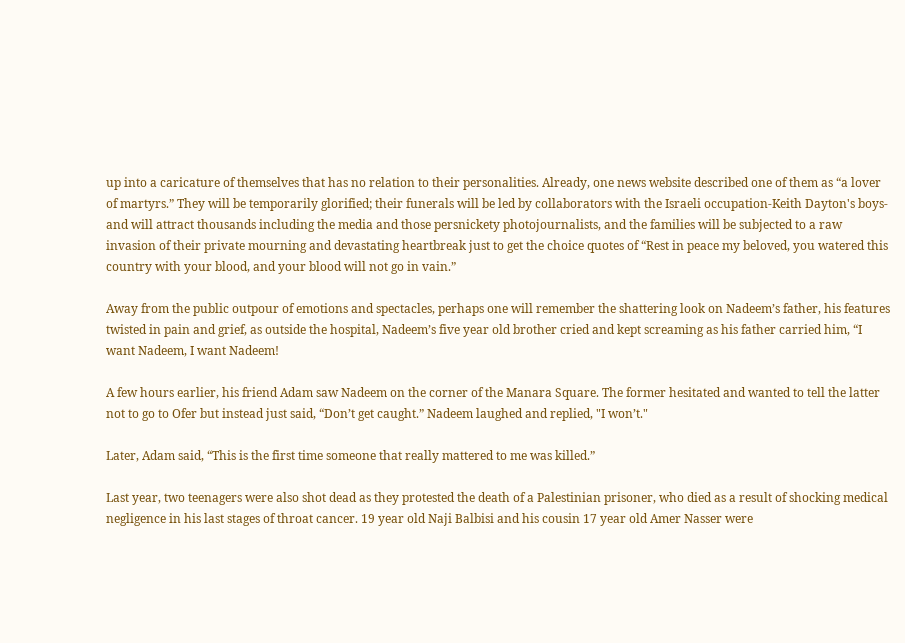up into a caricature of themselves that has no relation to their personalities. Already, one news website described one of them as “a lover of martyrs.” They will be temporarily glorified; their funerals will be led by collaborators with the Israeli occupation-Keith Dayton's boys- and will attract thousands including the media and those persnickety photojournalists, and the families will be subjected to a raw invasion of their private mourning and devastating heartbreak just to get the choice quotes of “Rest in peace my beloved, you watered this country with your blood, and your blood will not go in vain.”

Away from the public outpour of emotions and spectacles, perhaps one will remember the shattering look on Nadeem’s father, his features twisted in pain and grief, as outside the hospital, Nadeem’s five year old brother cried and kept screaming as his father carried him, “I want Nadeem, I want Nadeem!

A few hours earlier, his friend Adam saw Nadeem on the corner of the Manara Square. The former hesitated and wanted to tell the latter not to go to Ofer but instead just said, “Don’t get caught.” Nadeem laughed and replied, "I won’t."

Later, Adam said, “This is the first time someone that really mattered to me was killed.”

Last year, two teenagers were also shot dead as they protested the death of a Palestinian prisoner, who died as a result of shocking medical negligence in his last stages of throat cancer. 19 year old Naji Balbisi and his cousin 17 year old Amer Nasser were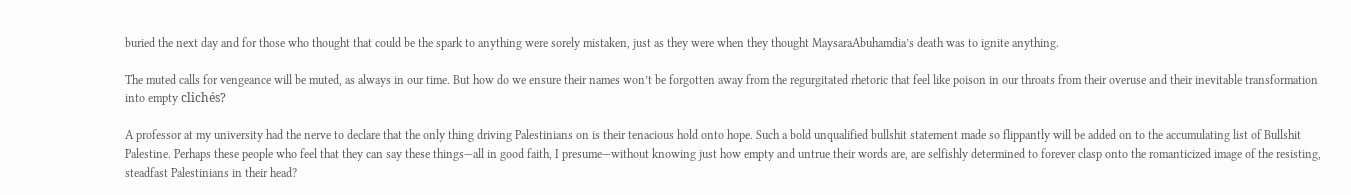buried the next day and for those who thought that could be the spark to anything were sorely mistaken, just as they were when they thought MaysaraAbuhamdia’s death was to ignite anything.

The muted calls for vengeance will be muted, as always in our time. But how do we ensure their names won’t be forgotten away from the regurgitated rhetoric that feel like poison in our throats from their overuse and their inevitable transformation into empty clichés?

A professor at my university had the nerve to declare that the only thing driving Palestinians on is their tenacious hold onto hope. Such a bold unqualified bullshit statement made so flippantly will be added on to the accumulating list of Bullshit Palestine. Perhaps these people who feel that they can say these things—all in good faith, I presume—without knowing just how empty and untrue their words are, are selfishly determined to forever clasp onto the romanticized image of the resisting, steadfast Palestinians in their head?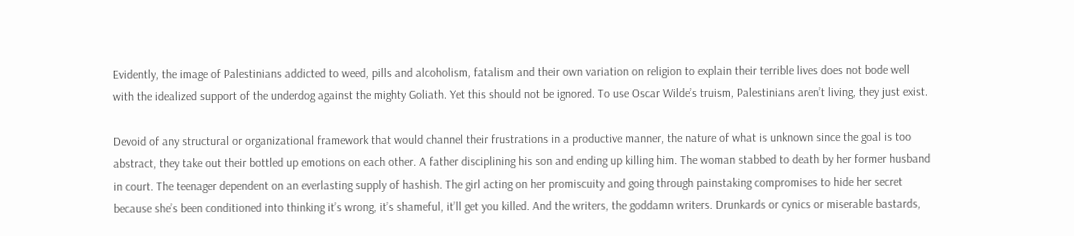Evidently, the image of Palestinians addicted to weed, pills and alcoholism, fatalism and their own variation on religion to explain their terrible lives does not bode well with the idealized support of the underdog against the mighty Goliath. Yet this should not be ignored. To use Oscar Wilde’s truism, Palestinians aren’t living, they just exist.

Devoid of any structural or organizational framework that would channel their frustrations in a productive manner, the nature of what is unknown since the goal is too abstract, they take out their bottled up emotions on each other. A father disciplining his son and ending up killing him. The woman stabbed to death by her former husband in court. The teenager dependent on an everlasting supply of hashish. The girl acting on her promiscuity and going through painstaking compromises to hide her secret because she’s been conditioned into thinking it’s wrong, it’s shameful, it’ll get you killed. And the writers, the goddamn writers. Drunkards or cynics or miserable bastards,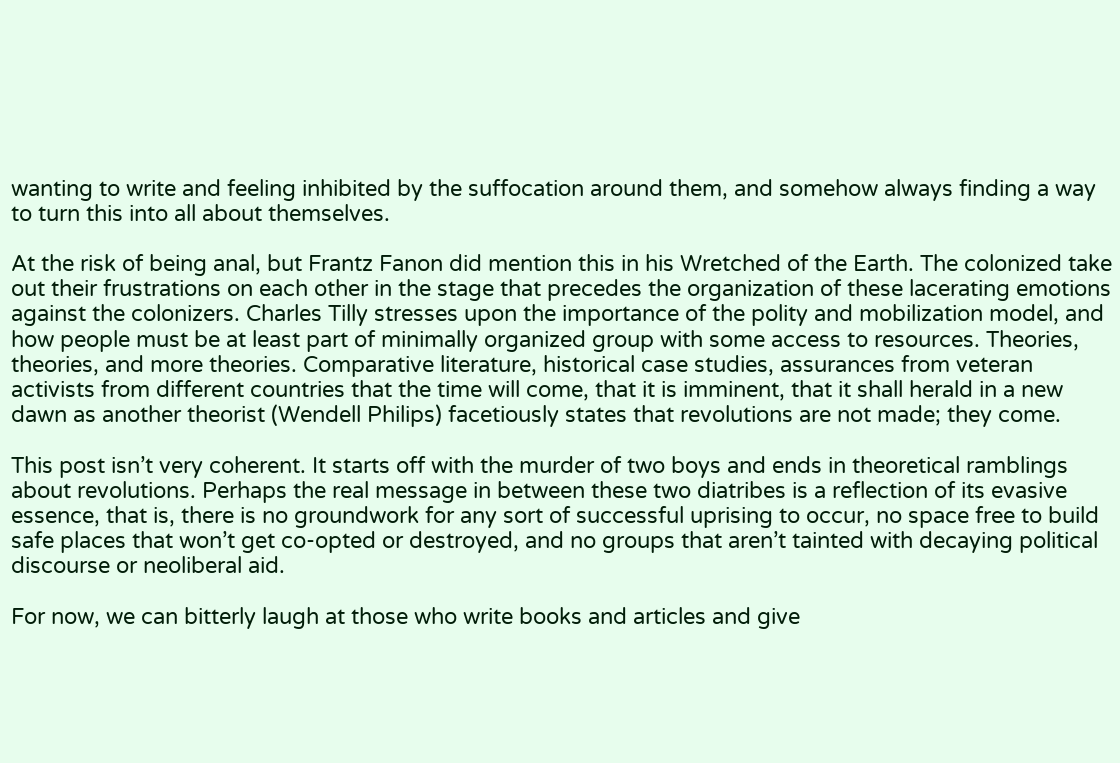wanting to write and feeling inhibited by the suffocation around them, and somehow always finding a way to turn this into all about themselves.

At the risk of being anal, but Frantz Fanon did mention this in his Wretched of the Earth. The colonized take out their frustrations on each other in the stage that precedes the organization of these lacerating emotions against the colonizers. Charles Tilly stresses upon the importance of the polity and mobilization model, and how people must be at least part of minimally organized group with some access to resources. Theories, theories, and more theories. Comparative literature, historical case studies, assurances from veteran activists from different countries that the time will come, that it is imminent, that it shall herald in a new dawn as another theorist (Wendell Philips) facetiously states that revolutions are not made; they come.

This post isn’t very coherent. It starts off with the murder of two boys and ends in theoretical ramblings about revolutions. Perhaps the real message in between these two diatribes is a reflection of its evasive essence, that is, there is no groundwork for any sort of successful uprising to occur, no space free to build safe places that won’t get co-opted or destroyed, and no groups that aren’t tainted with decaying political discourse or neoliberal aid.

For now, we can bitterly laugh at those who write books and articles and give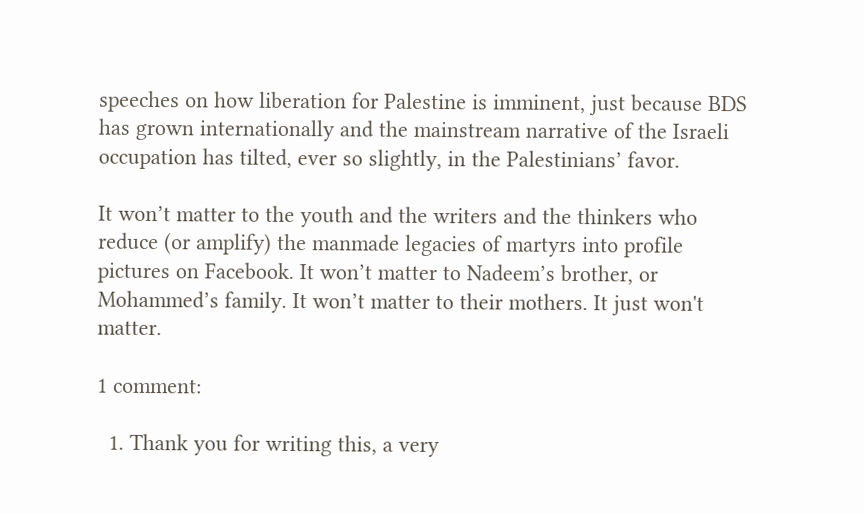speeches on how liberation for Palestine is imminent, just because BDS has grown internationally and the mainstream narrative of the Israeli occupation has tilted, ever so slightly, in the Palestinians’ favor.

It won’t matter to the youth and the writers and the thinkers who reduce (or amplify) the manmade legacies of martyrs into profile pictures on Facebook. It won’t matter to Nadeem’s brother, or Mohammed’s family. It won’t matter to their mothers. It just won't matter.

1 comment:

  1. Thank you for writing this, a very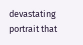devastating portrait that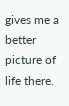gives me a better picture of life there.